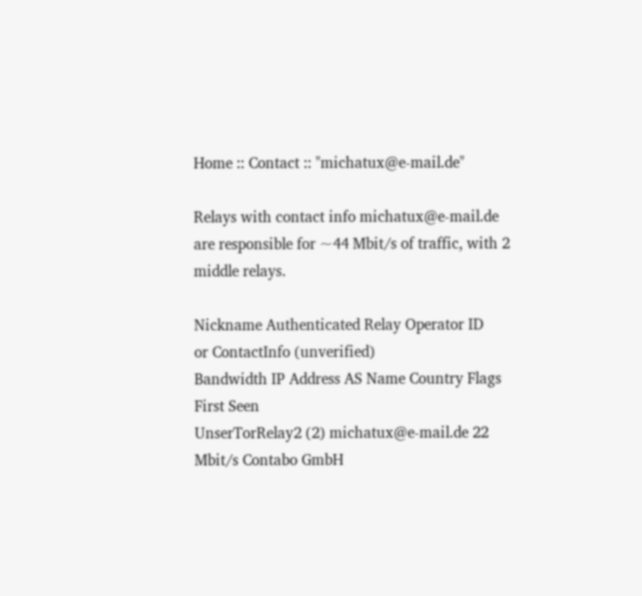Home :: Contact :: "michatux@e-mail.de"

Relays with contact info michatux@e-mail.de are responsible for ~44 Mbit/s of traffic, with 2 middle relays.

Nickname Authenticated Relay Operator ID
or ContactInfo (unverified)
Bandwidth IP Address AS Name Country Flags First Seen
UnserTorRelay2 (2) michatux@e-mail.de 22 Mbit/s Contabo GmbH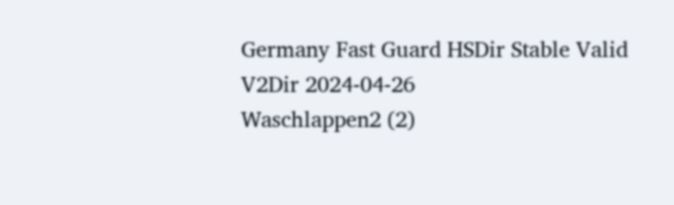Germany Fast Guard HSDir Stable Valid V2Dir 2024-04-26
Waschlappen2 (2)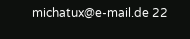michatux@e-mail.de 22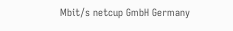Mbit/s netcup GmbH Germany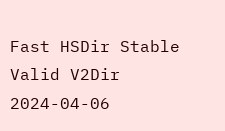Fast HSDir Stable Valid V2Dir 2024-04-06